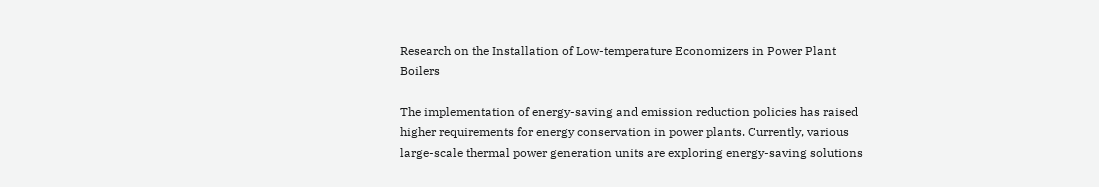Research on the Installation of Low-temperature Economizers in Power Plant Boilers

The implementation of energy-saving and emission reduction policies has raised higher requirements for energy conservation in power plants. Currently, various large-scale thermal power generation units are exploring energy-saving solutions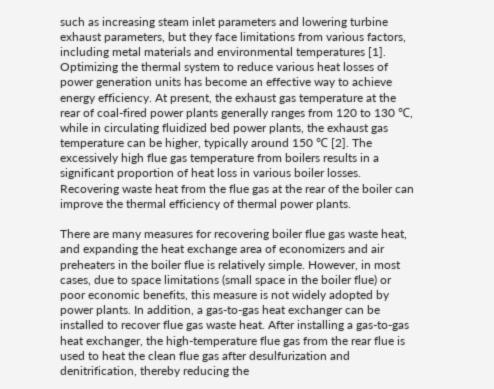such as increasing steam inlet parameters and lowering turbine exhaust parameters, but they face limitations from various factors, including metal materials and environmental temperatures [1]. Optimizing the thermal system to reduce various heat losses of power generation units has become an effective way to achieve energy efficiency. At present, the exhaust gas temperature at the rear of coal-fired power plants generally ranges from 120 to 130 ℃, while in circulating fluidized bed power plants, the exhaust gas temperature can be higher, typically around 150 ℃ [2]. The excessively high flue gas temperature from boilers results in a significant proportion of heat loss in various boiler losses. Recovering waste heat from the flue gas at the rear of the boiler can improve the thermal efficiency of thermal power plants.

There are many measures for recovering boiler flue gas waste heat, and expanding the heat exchange area of economizers and air preheaters in the boiler flue is relatively simple. However, in most cases, due to space limitations (small space in the boiler flue) or poor economic benefits, this measure is not widely adopted by power plants. In addition, a gas-to-gas heat exchanger can be installed to recover flue gas waste heat. After installing a gas-to-gas heat exchanger, the high-temperature flue gas from the rear flue is used to heat the clean flue gas after desulfurization and denitrification, thereby reducing the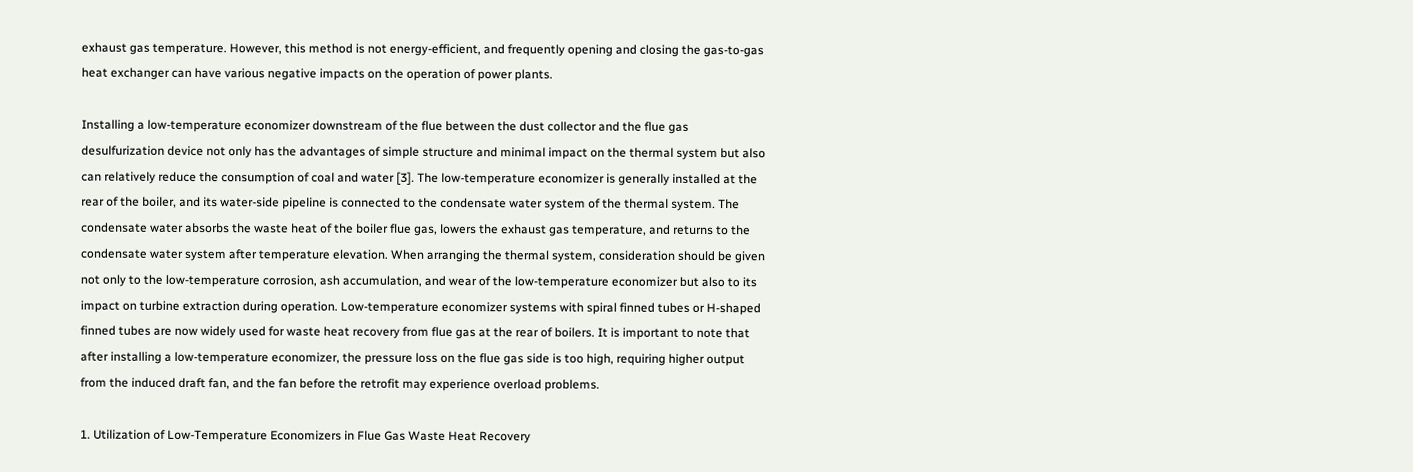exhaust gas temperature. However, this method is not energy-efficient, and frequently opening and closing the gas-to-gas heat exchanger can have various negative impacts on the operation of power plants.

Installing a low-temperature economizer downstream of the flue between the dust collector and the flue gas desulfurization device not only has the advantages of simple structure and minimal impact on the thermal system but also can relatively reduce the consumption of coal and water [3]. The low-temperature economizer is generally installed at the rear of the boiler, and its water-side pipeline is connected to the condensate water system of the thermal system. The condensate water absorbs the waste heat of the boiler flue gas, lowers the exhaust gas temperature, and returns to the condensate water system after temperature elevation. When arranging the thermal system, consideration should be given not only to the low-temperature corrosion, ash accumulation, and wear of the low-temperature economizer but also to its impact on turbine extraction during operation. Low-temperature economizer systems with spiral finned tubes or H-shaped finned tubes are now widely used for waste heat recovery from flue gas at the rear of boilers. It is important to note that after installing a low-temperature economizer, the pressure loss on the flue gas side is too high, requiring higher output from the induced draft fan, and the fan before the retrofit may experience overload problems.

1. Utilization of Low-Temperature Economizers in Flue Gas Waste Heat Recovery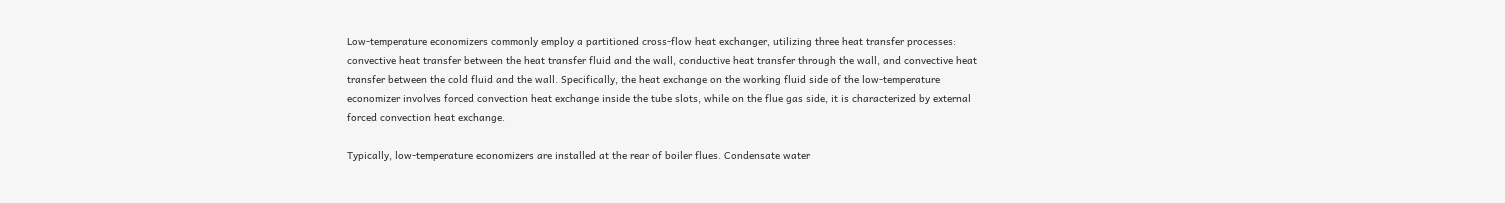Low-temperature economizers commonly employ a partitioned cross-flow heat exchanger, utilizing three heat transfer processes: convective heat transfer between the heat transfer fluid and the wall, conductive heat transfer through the wall, and convective heat transfer between the cold fluid and the wall. Specifically, the heat exchange on the working fluid side of the low-temperature economizer involves forced convection heat exchange inside the tube slots, while on the flue gas side, it is characterized by external forced convection heat exchange.

Typically, low-temperature economizers are installed at the rear of boiler flues. Condensate water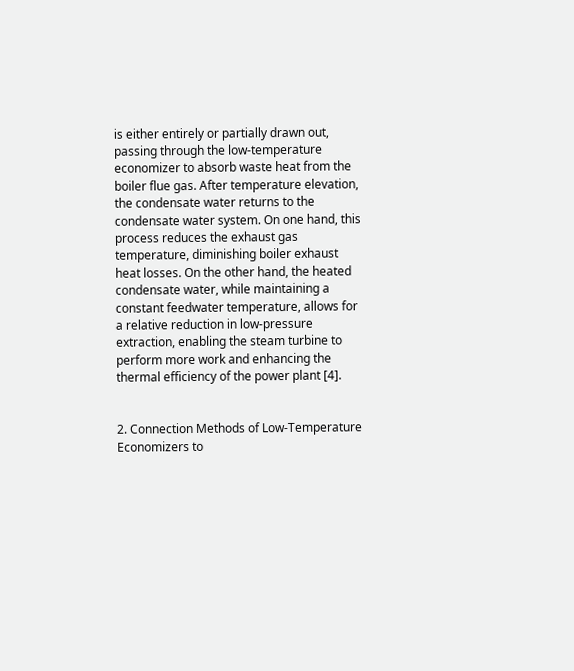is either entirely or partially drawn out, passing through the low-temperature economizer to absorb waste heat from the boiler flue gas. After temperature elevation, the condensate water returns to the condensate water system. On one hand, this process reduces the exhaust gas temperature, diminishing boiler exhaust heat losses. On the other hand, the heated condensate water, while maintaining a constant feedwater temperature, allows for a relative reduction in low-pressure extraction, enabling the steam turbine to perform more work and enhancing the thermal efficiency of the power plant [4].


2. Connection Methods of Low-Temperature Economizers to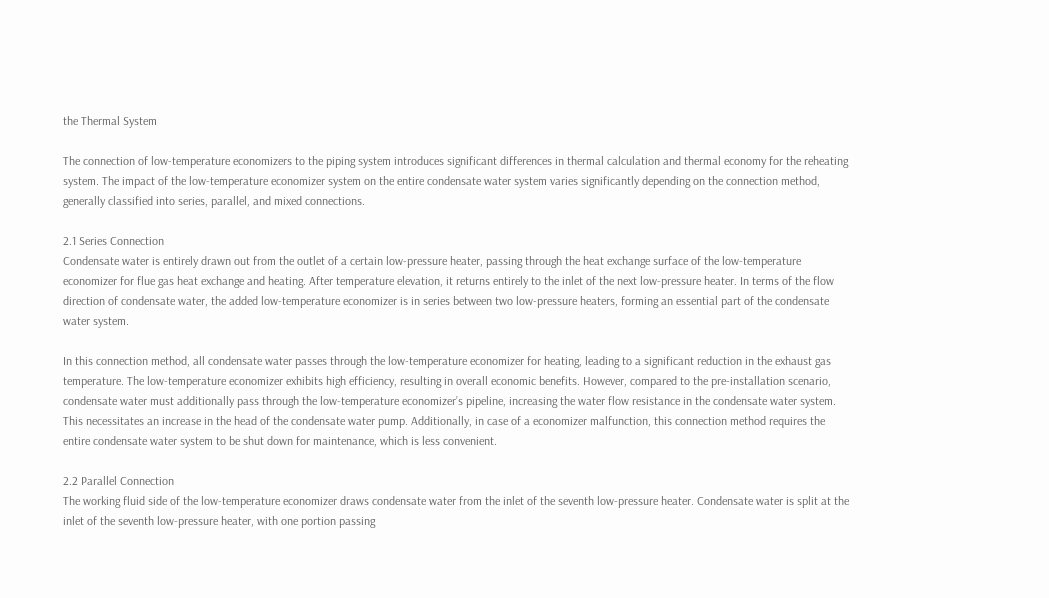the Thermal System

The connection of low-temperature economizers to the piping system introduces significant differences in thermal calculation and thermal economy for the reheating system. The impact of the low-temperature economizer system on the entire condensate water system varies significantly depending on the connection method, generally classified into series, parallel, and mixed connections.

2.1 Series Connection
Condensate water is entirely drawn out from the outlet of a certain low-pressure heater, passing through the heat exchange surface of the low-temperature economizer for flue gas heat exchange and heating. After temperature elevation, it returns entirely to the inlet of the next low-pressure heater. In terms of the flow direction of condensate water, the added low-temperature economizer is in series between two low-pressure heaters, forming an essential part of the condensate water system.

In this connection method, all condensate water passes through the low-temperature economizer for heating, leading to a significant reduction in the exhaust gas temperature. The low-temperature economizer exhibits high efficiency, resulting in overall economic benefits. However, compared to the pre-installation scenario, condensate water must additionally pass through the low-temperature economizer’s pipeline, increasing the water flow resistance in the condensate water system. This necessitates an increase in the head of the condensate water pump. Additionally, in case of a economizer malfunction, this connection method requires the entire condensate water system to be shut down for maintenance, which is less convenient.

2.2 Parallel Connection
The working fluid side of the low-temperature economizer draws condensate water from the inlet of the seventh low-pressure heater. Condensate water is split at the inlet of the seventh low-pressure heater, with one portion passing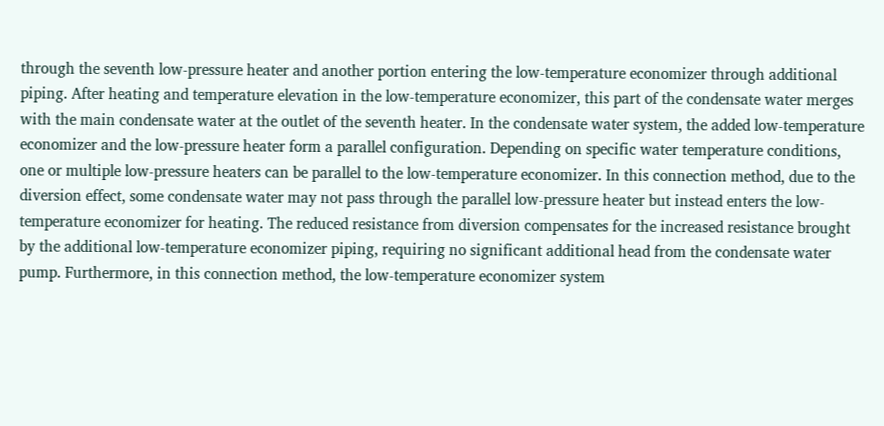through the seventh low-pressure heater and another portion entering the low-temperature economizer through additional piping. After heating and temperature elevation in the low-temperature economizer, this part of the condensate water merges with the main condensate water at the outlet of the seventh heater. In the condensate water system, the added low-temperature economizer and the low-pressure heater form a parallel configuration. Depending on specific water temperature conditions, one or multiple low-pressure heaters can be parallel to the low-temperature economizer. In this connection method, due to the diversion effect, some condensate water may not pass through the parallel low-pressure heater but instead enters the low-temperature economizer for heating. The reduced resistance from diversion compensates for the increased resistance brought by the additional low-temperature economizer piping, requiring no significant additional head from the condensate water pump. Furthermore, in this connection method, the low-temperature economizer system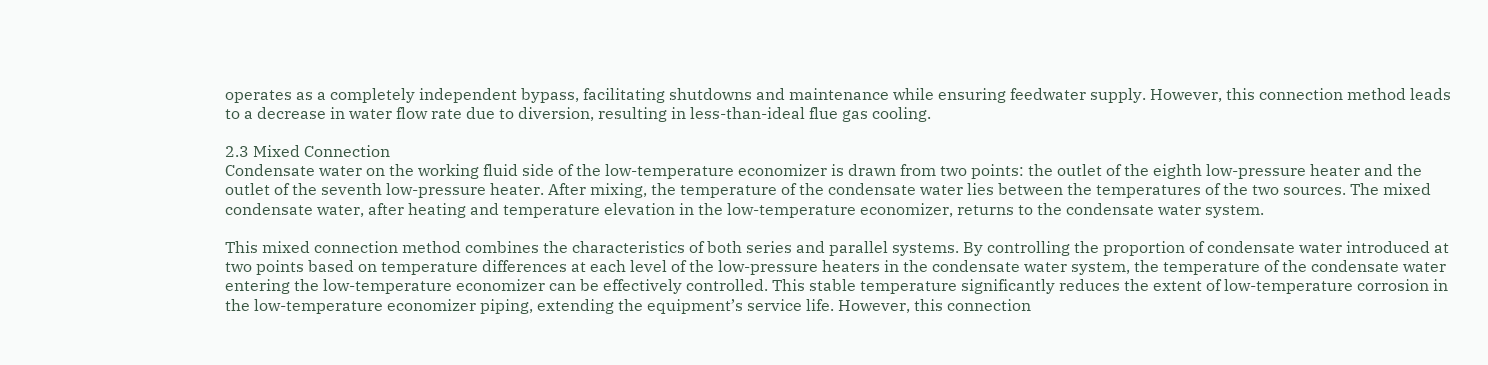operates as a completely independent bypass, facilitating shutdowns and maintenance while ensuring feedwater supply. However, this connection method leads to a decrease in water flow rate due to diversion, resulting in less-than-ideal flue gas cooling.

2.3 Mixed Connection
Condensate water on the working fluid side of the low-temperature economizer is drawn from two points: the outlet of the eighth low-pressure heater and the outlet of the seventh low-pressure heater. After mixing, the temperature of the condensate water lies between the temperatures of the two sources. The mixed condensate water, after heating and temperature elevation in the low-temperature economizer, returns to the condensate water system.

This mixed connection method combines the characteristics of both series and parallel systems. By controlling the proportion of condensate water introduced at two points based on temperature differences at each level of the low-pressure heaters in the condensate water system, the temperature of the condensate water entering the low-temperature economizer can be effectively controlled. This stable temperature significantly reduces the extent of low-temperature corrosion in the low-temperature economizer piping, extending the equipment’s service life. However, this connection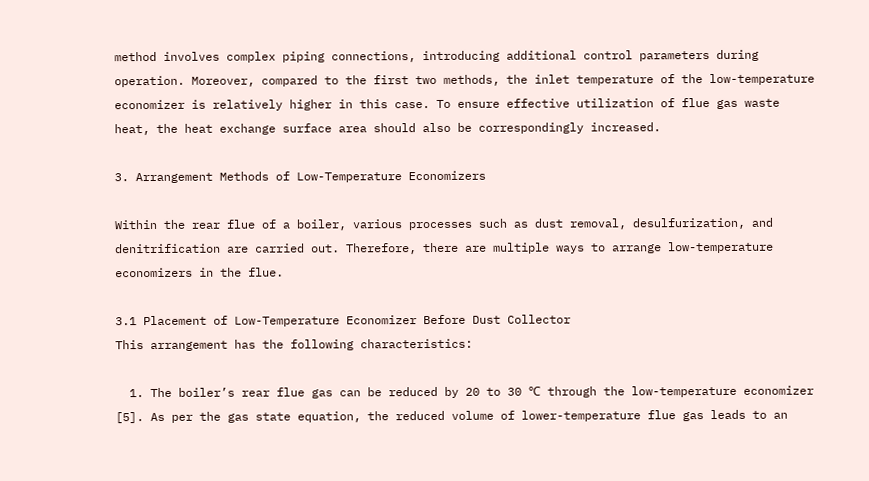method involves complex piping connections, introducing additional control parameters during operation. Moreover, compared to the first two methods, the inlet temperature of the low-temperature economizer is relatively higher in this case. To ensure effective utilization of flue gas waste heat, the heat exchange surface area should also be correspondingly increased.

3. Arrangement Methods of Low-Temperature Economizers

Within the rear flue of a boiler, various processes such as dust removal, desulfurization, and denitrification are carried out. Therefore, there are multiple ways to arrange low-temperature economizers in the flue.

3.1 Placement of Low-Temperature Economizer Before Dust Collector
This arrangement has the following characteristics:

  1. The boiler’s rear flue gas can be reduced by 20 to 30 ℃ through the low-temperature economizer [5]. As per the gas state equation, the reduced volume of lower-temperature flue gas leads to an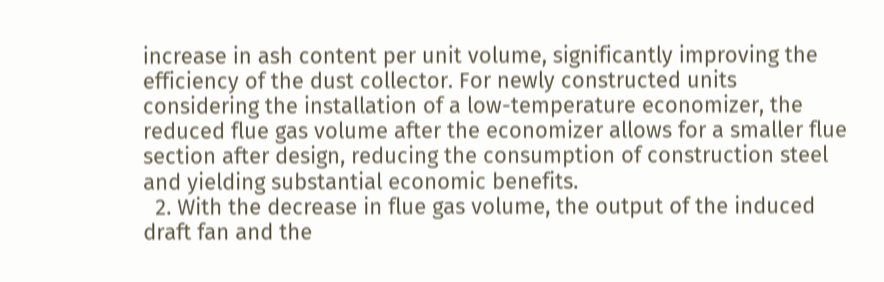increase in ash content per unit volume, significantly improving the efficiency of the dust collector. For newly constructed units considering the installation of a low-temperature economizer, the reduced flue gas volume after the economizer allows for a smaller flue section after design, reducing the consumption of construction steel and yielding substantial economic benefits.
  2. With the decrease in flue gas volume, the output of the induced draft fan and the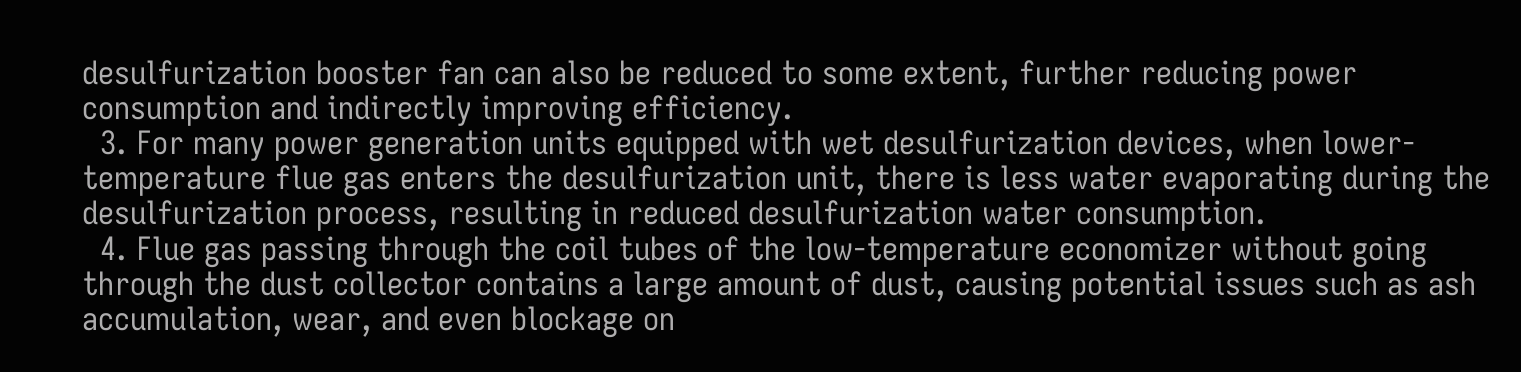desulfurization booster fan can also be reduced to some extent, further reducing power consumption and indirectly improving efficiency.
  3. For many power generation units equipped with wet desulfurization devices, when lower-temperature flue gas enters the desulfurization unit, there is less water evaporating during the desulfurization process, resulting in reduced desulfurization water consumption.
  4. Flue gas passing through the coil tubes of the low-temperature economizer without going through the dust collector contains a large amount of dust, causing potential issues such as ash accumulation, wear, and even blockage on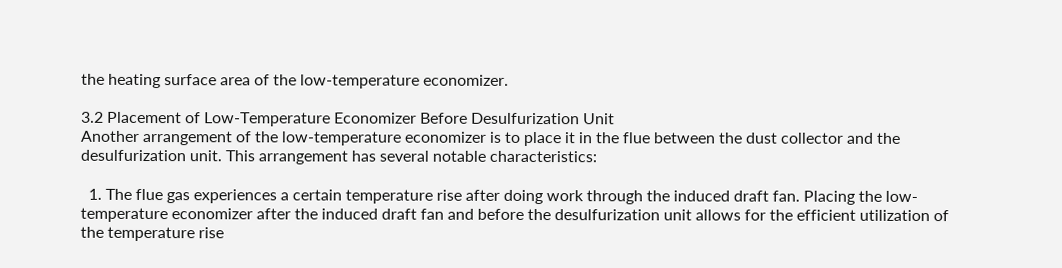the heating surface area of the low-temperature economizer.

3.2 Placement of Low-Temperature Economizer Before Desulfurization Unit
Another arrangement of the low-temperature economizer is to place it in the flue between the dust collector and the desulfurization unit. This arrangement has several notable characteristics:

  1. The flue gas experiences a certain temperature rise after doing work through the induced draft fan. Placing the low-temperature economizer after the induced draft fan and before the desulfurization unit allows for the efficient utilization of the temperature rise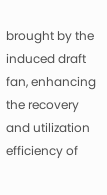brought by the induced draft fan, enhancing the recovery and utilization efficiency of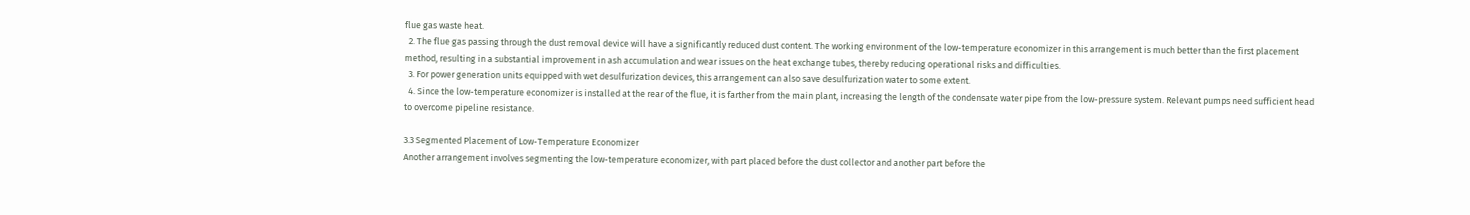flue gas waste heat.
  2. The flue gas passing through the dust removal device will have a significantly reduced dust content. The working environment of the low-temperature economizer in this arrangement is much better than the first placement method, resulting in a substantial improvement in ash accumulation and wear issues on the heat exchange tubes, thereby reducing operational risks and difficulties.
  3. For power generation units equipped with wet desulfurization devices, this arrangement can also save desulfurization water to some extent.
  4. Since the low-temperature economizer is installed at the rear of the flue, it is farther from the main plant, increasing the length of the condensate water pipe from the low-pressure system. Relevant pumps need sufficient head to overcome pipeline resistance.

3.3 Segmented Placement of Low-Temperature Economizer
Another arrangement involves segmenting the low-temperature economizer, with part placed before the dust collector and another part before the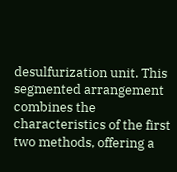desulfurization unit. This segmented arrangement combines the characteristics of the first two methods, offering a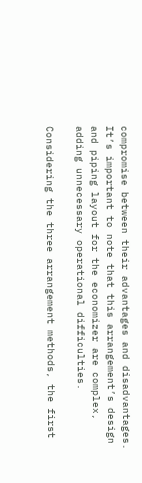compromise between their advantages and disadvantages. It’s important to note that this arrangement’s design and piping layout for the economizer are complex, adding unnecessary operational difficulties.

Considering the three arrangement methods, the first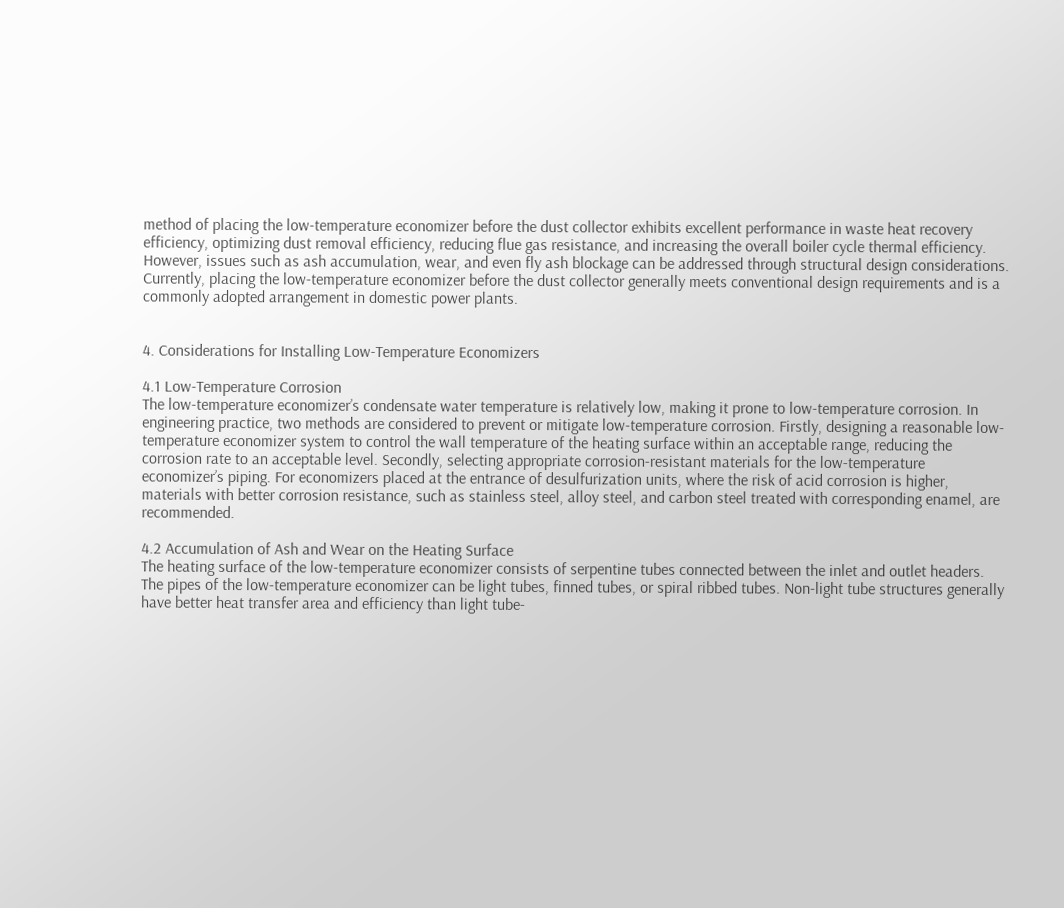method of placing the low-temperature economizer before the dust collector exhibits excellent performance in waste heat recovery efficiency, optimizing dust removal efficiency, reducing flue gas resistance, and increasing the overall boiler cycle thermal efficiency. However, issues such as ash accumulation, wear, and even fly ash blockage can be addressed through structural design considerations. Currently, placing the low-temperature economizer before the dust collector generally meets conventional design requirements and is a commonly adopted arrangement in domestic power plants.


4. Considerations for Installing Low-Temperature Economizers

4.1 Low-Temperature Corrosion
The low-temperature economizer’s condensate water temperature is relatively low, making it prone to low-temperature corrosion. In engineering practice, two methods are considered to prevent or mitigate low-temperature corrosion. Firstly, designing a reasonable low-temperature economizer system to control the wall temperature of the heating surface within an acceptable range, reducing the corrosion rate to an acceptable level. Secondly, selecting appropriate corrosion-resistant materials for the low-temperature economizer’s piping. For economizers placed at the entrance of desulfurization units, where the risk of acid corrosion is higher, materials with better corrosion resistance, such as stainless steel, alloy steel, and carbon steel treated with corresponding enamel, are recommended.

4.2 Accumulation of Ash and Wear on the Heating Surface
The heating surface of the low-temperature economizer consists of serpentine tubes connected between the inlet and outlet headers. The pipes of the low-temperature economizer can be light tubes, finned tubes, or spiral ribbed tubes. Non-light tube structures generally have better heat transfer area and efficiency than light tube-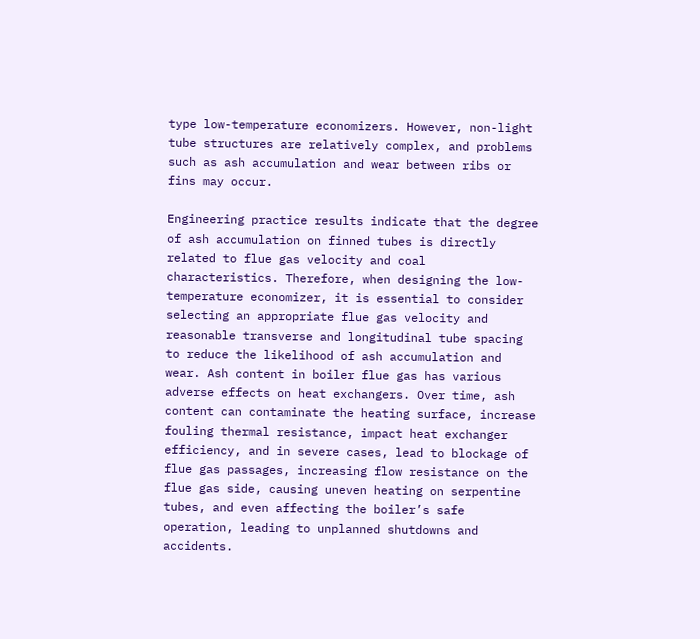type low-temperature economizers. However, non-light tube structures are relatively complex, and problems such as ash accumulation and wear between ribs or fins may occur.

Engineering practice results indicate that the degree of ash accumulation on finned tubes is directly related to flue gas velocity and coal characteristics. Therefore, when designing the low-temperature economizer, it is essential to consider selecting an appropriate flue gas velocity and reasonable transverse and longitudinal tube spacing to reduce the likelihood of ash accumulation and wear. Ash content in boiler flue gas has various adverse effects on heat exchangers. Over time, ash content can contaminate the heating surface, increase fouling thermal resistance, impact heat exchanger efficiency, and in severe cases, lead to blockage of flue gas passages, increasing flow resistance on the flue gas side, causing uneven heating on serpentine tubes, and even affecting the boiler’s safe operation, leading to unplanned shutdowns and accidents.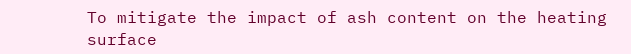To mitigate the impact of ash content on the heating surface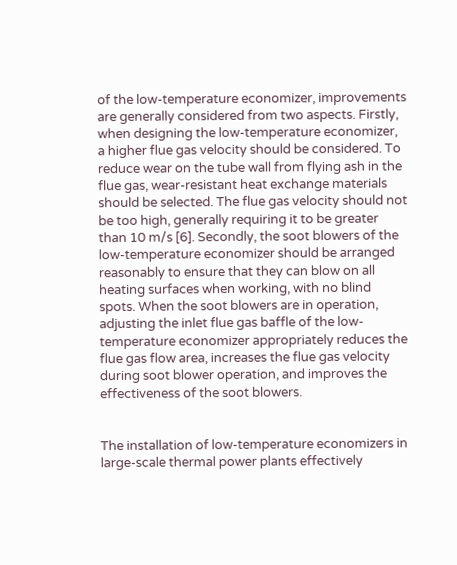of the low-temperature economizer, improvements are generally considered from two aspects. Firstly, when designing the low-temperature economizer, a higher flue gas velocity should be considered. To reduce wear on the tube wall from flying ash in the flue gas, wear-resistant heat exchange materials should be selected. The flue gas velocity should not be too high, generally requiring it to be greater than 10 m/s [6]. Secondly, the soot blowers of the low-temperature economizer should be arranged reasonably to ensure that they can blow on all heating surfaces when working, with no blind spots. When the soot blowers are in operation, adjusting the inlet flue gas baffle of the low-temperature economizer appropriately reduces the flue gas flow area, increases the flue gas velocity during soot blower operation, and improves the effectiveness of the soot blowers.


The installation of low-temperature economizers in large-scale thermal power plants effectively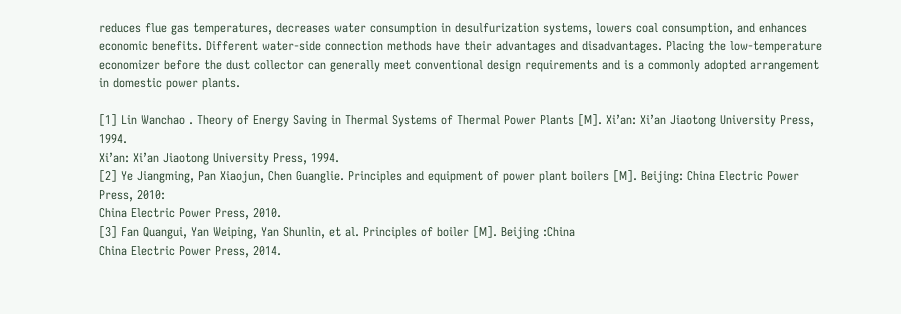reduces flue gas temperatures, decreases water consumption in desulfurization systems, lowers coal consumption, and enhances economic benefits. Different water-side connection methods have their advantages and disadvantages. Placing the low-temperature economizer before the dust collector can generally meet conventional design requirements and is a commonly adopted arrangement in domestic power plants.

[1] Lin Wanchao . Theory of Energy Saving in Thermal Systems of Thermal Power Plants [M]. Xi’an: Xi’an Jiaotong University Press, 1994.
Xi’an: Xi’an Jiaotong University Press, 1994.
[2] Ye Jiangming, Pan Xiaojun, Chen Guanglie. Principles and equipment of power plant boilers [M]. Beijing: China Electric Power Press, 2010:
China Electric Power Press, 2010.
[3] Fan Quangui, Yan Weiping, Yan Shunlin, et al. Principles of boiler [M]. Beijing :China
China Electric Power Press, 2014.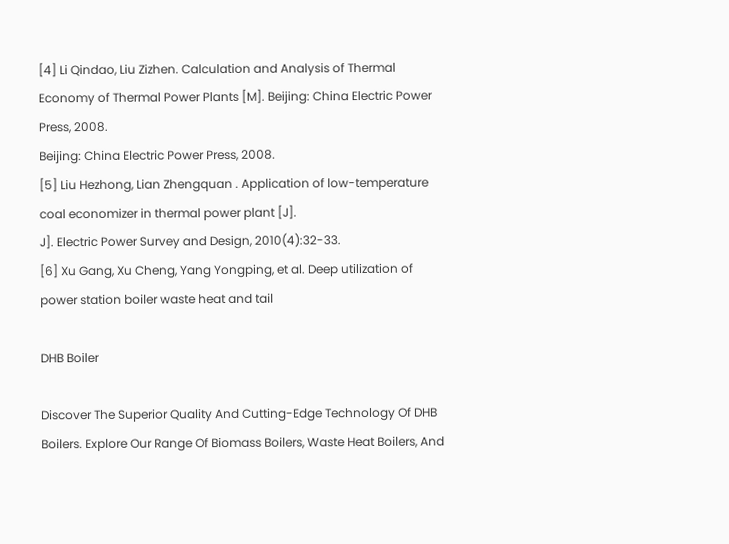[4] Li Qindao, Liu Zizhen. Calculation and Analysis of Thermal Economy of Thermal Power Plants [M]. Beijing: China Electric Power Press, 2008.
Beijing: China Electric Power Press, 2008.
[5] Liu Hezhong, Lian Zhengquan . Application of low-temperature coal economizer in thermal power plant [J].
J]. Electric Power Survey and Design, 2010(4):32-33.
[6] Xu Gang, Xu Cheng, Yang Yongping, et al. Deep utilization of power station boiler waste heat and tail

DHB Boiler

Discover The Superior Quality And Cutting-Edge Technology Of DHB Boilers. Explore Our Range Of Biomass Boilers, Waste Heat Boilers, And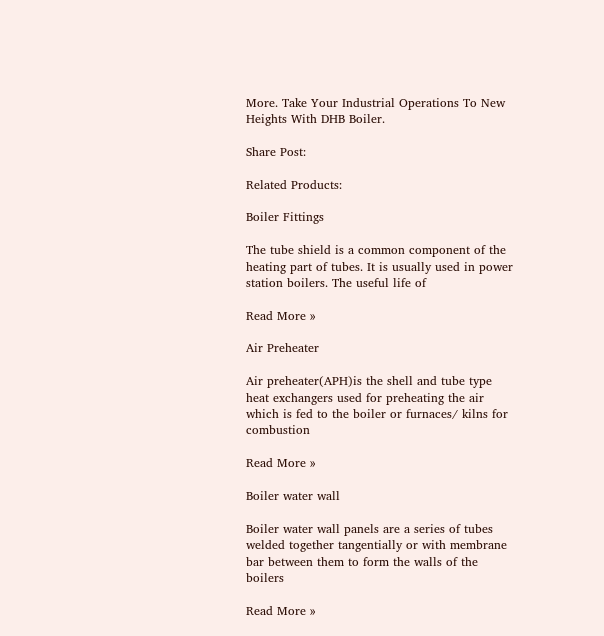More. Take Your Industrial Operations To New Heights With DHB Boiler.

Share Post:

Related Products:

Boiler Fittings

The tube shield is a common component of the heating part of tubes. It is usually used in power station boilers. The useful life of

Read More »

Air Preheater

Air preheater(APH)is the shell and tube type heat exchangers used for preheating the air which is fed to the boiler or furnaces/ kilns for combustion

Read More »

Boiler water wall

Boiler water wall panels are a series of tubes welded together tangentially or with membrane bar between them to form the walls of the boilers

Read More »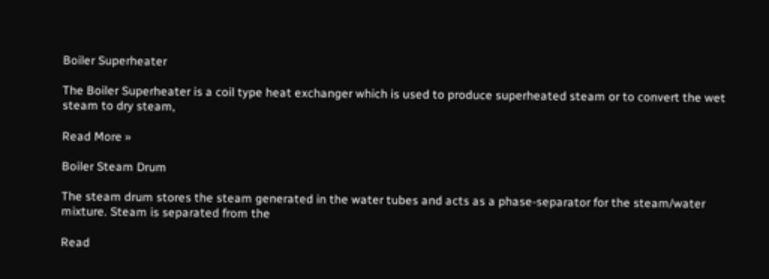Boiler Superheater

The Boiler Superheater is a coil type heat exchanger which is used to produce superheated steam or to convert the wet steam to dry steam,

Read More »

Boiler Steam Drum

The steam drum stores the steam generated in the water tubes and acts as a phase-separator for the steam/water mixture. Steam is separated from the

Read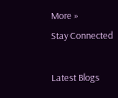More »
Stay Connected

Latest Blogs